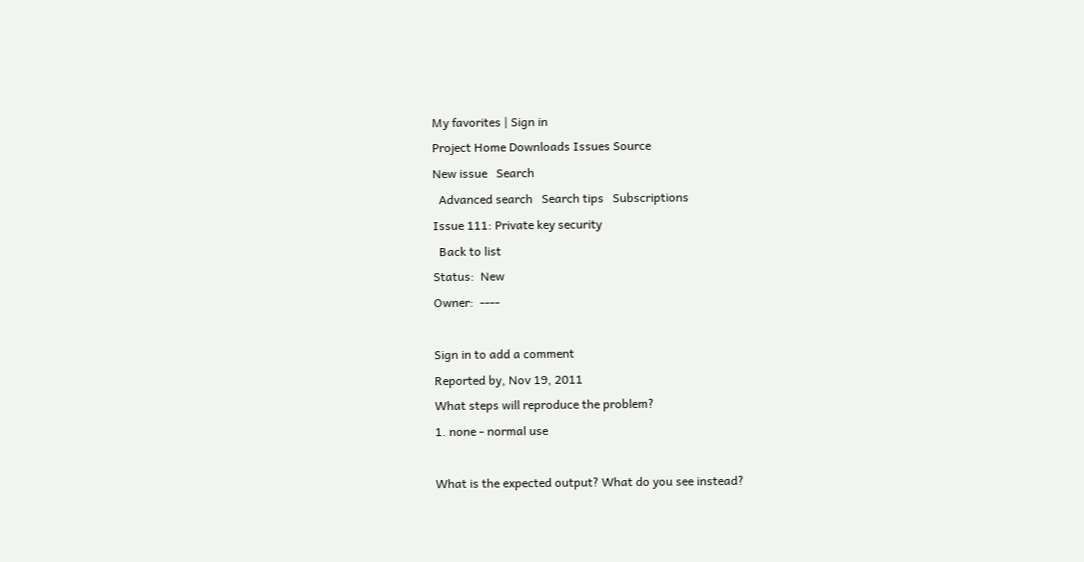My favorites | Sign in
Project Home Downloads Issues Source
New issue   Search
  Advanced search   Search tips   Subscriptions
Issue 111: Private key security
  Back to list
Status:  New
Owner:  ----

Sign in to add a comment
Reported by, Nov 19, 2011
What steps will reproduce the problem?
1. none - normal use

What is the expected output? What do you see instead?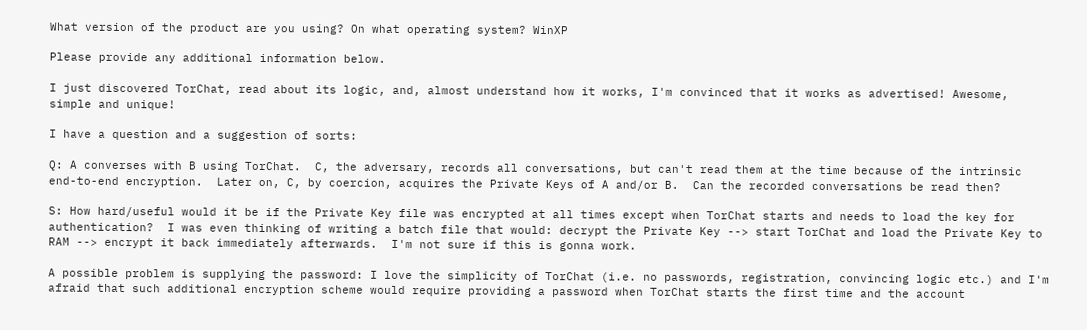What version of the product are you using? On what operating system? WinXP

Please provide any additional information below.

I just discovered TorChat, read about its logic, and, almost understand how it works, I'm convinced that it works as advertised! Awesome, simple and unique!

I have a question and a suggestion of sorts:

Q: A converses with B using TorChat.  C, the adversary, records all conversations, but can't read them at the time because of the intrinsic end-to-end encryption.  Later on, C, by coercion, acquires the Private Keys of A and/or B.  Can the recorded conversations be read then?

S: How hard/useful would it be if the Private Key file was encrypted at all times except when TorChat starts and needs to load the key for authentication?  I was even thinking of writing a batch file that would: decrypt the Private Key --> start TorChat and load the Private Key to RAM --> encrypt it back immediately afterwards.  I'm not sure if this is gonna work.

A possible problem is supplying the password: I love the simplicity of TorChat (i.e. no passwords, registration, convincing logic etc.) and I'm afraid that such additional encryption scheme would require providing a password when TorChat starts the first time and the account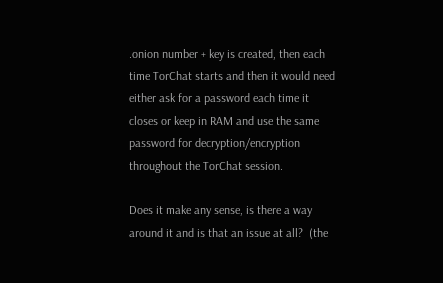.onion number + key is created, then each time TorChat starts and then it would need either ask for a password each time it closes or keep in RAM and use the same password for decryption/encryption throughout the TorChat session.

Does it make any sense, is there a way around it and is that an issue at all?  (the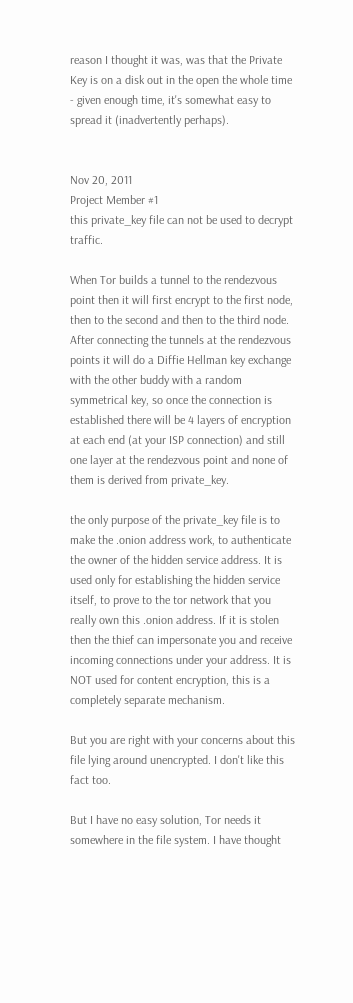reason I thought it was, was that the Private Key is on a disk out in the open the whole time - given enough time, it's somewhat easy to spread it (inadvertently perhaps).


Nov 20, 2011
Project Member #1
this private_key file can not be used to decrypt traffic.

When Tor builds a tunnel to the rendezvous point then it will first encrypt to the first node, then to the second and then to the third node. After connecting the tunnels at the rendezvous points it will do a Diffie Hellman key exchange with the other buddy with a random symmetrical key, so once the connection is established there will be 4 layers of encryption at each end (at your ISP connection) and still one layer at the rendezvous point and none of them is derived from private_key.

the only purpose of the private_key file is to make the .onion address work, to authenticate the owner of the hidden service address. It is used only for establishing the hidden service itself, to prove to the tor network that you really own this .onion address. If it is stolen then the thief can impersonate you and receive incoming connections under your address. It is NOT used for content encryption, this is a completely separate mechanism.

But you are right with your concerns about this file lying around unencrypted. I don't like this fact too.

But I have no easy solution, Tor needs it somewhere in the file system. I have thought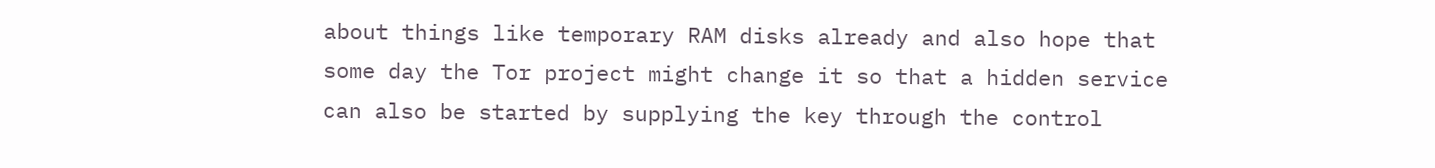about things like temporary RAM disks already and also hope that some day the Tor project might change it so that a hidden service can also be started by supplying the key through the control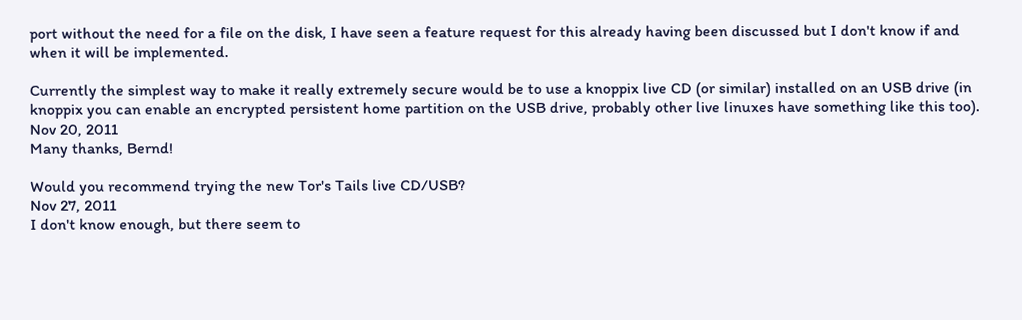port without the need for a file on the disk, I have seen a feature request for this already having been discussed but I don't know if and when it will be implemented.

Currently the simplest way to make it really extremely secure would be to use a knoppix live CD (or similar) installed on an USB drive (in knoppix you can enable an encrypted persistent home partition on the USB drive, probably other live linuxes have something like this too).
Nov 20, 2011
Many thanks, Bernd!

Would you recommend trying the new Tor's Tails live CD/USB?
Nov 27, 2011
I don't know enough, but there seem to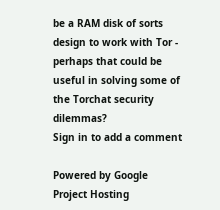be a RAM disk of sorts design to work with Tor - perhaps that could be useful in solving some of the Torchat security dilemmas?
Sign in to add a comment

Powered by Google Project Hosting